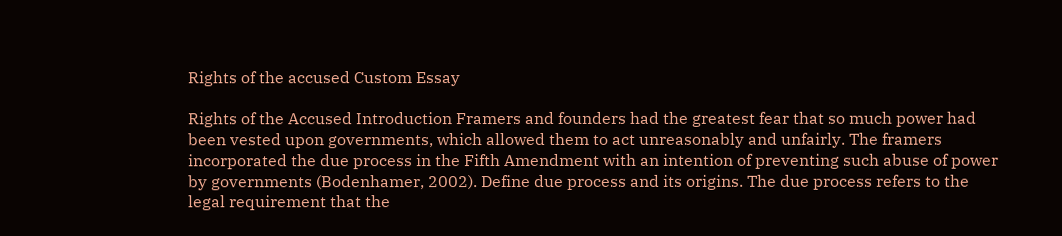Rights of the accused Custom Essay

Rights of the Accused Introduction Framers and founders had the greatest fear that so much power had been vested upon governments, which allowed them to act unreasonably and unfairly. The framers incorporated the due process in the Fifth Amendment with an intention of preventing such abuse of power by governments (Bodenhamer, 2002). Define due process and its origins. The due process refers to the legal requirement that the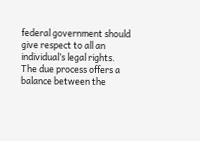federal government should give respect to all an individual’s legal rights. The due process offers a balance between the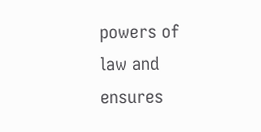powers of law and ensures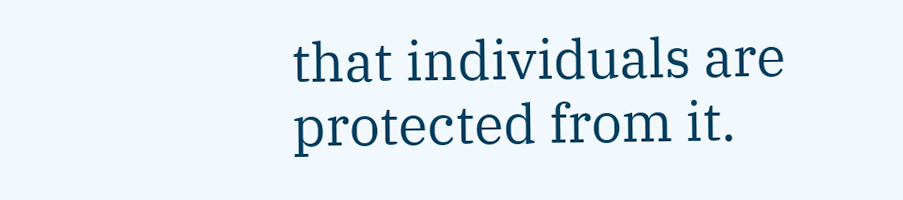that individuals are protected from it.